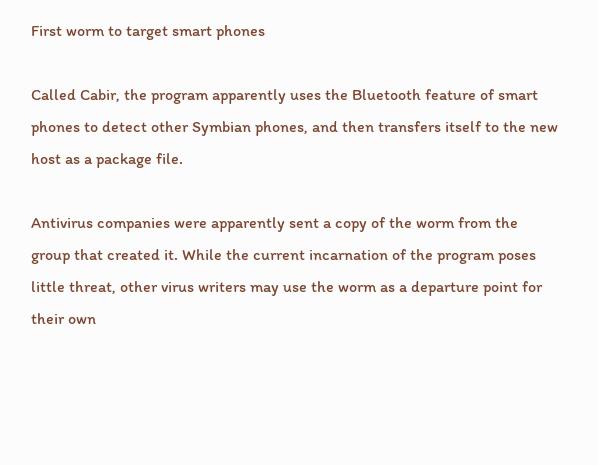First worm to target smart phones

Called Cabir, the program apparently uses the Bluetooth feature of smart phones to detect other Symbian phones, and then transfers itself to the new host as a package file.

Antivirus companies were apparently sent a copy of the worm from the group that created it. While the current incarnation of the program poses little threat, other virus writers may use the worm as a departure point for their own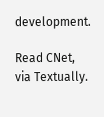development.

Read CNet, via Textually.